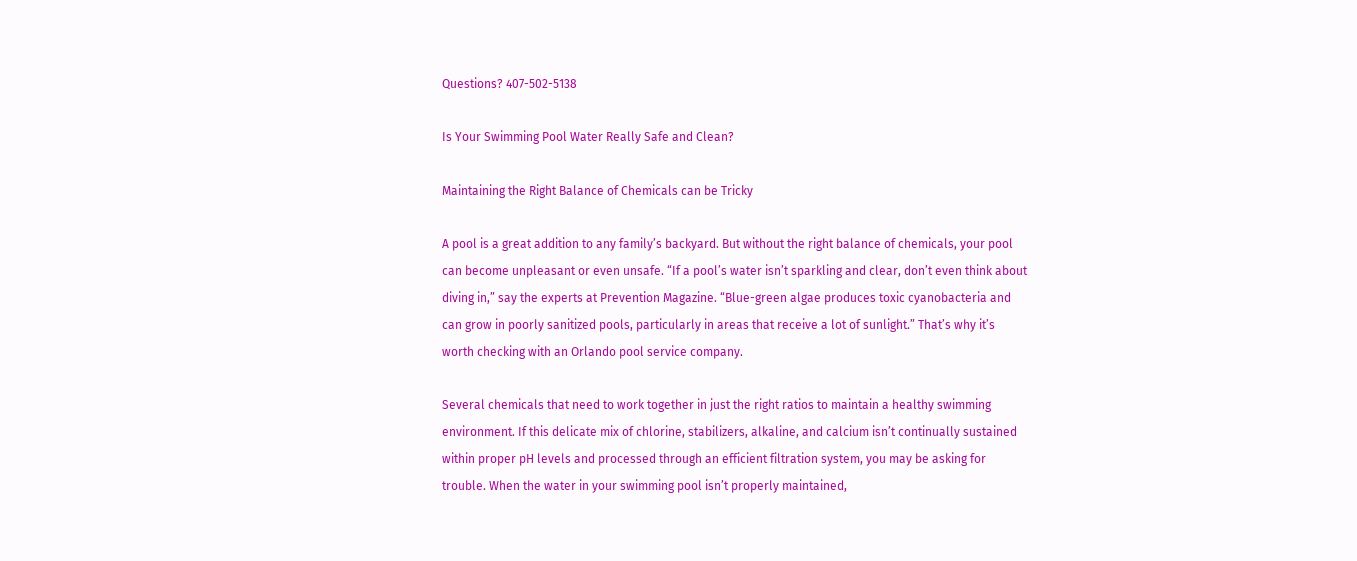Questions? 407-502-5138

Is Your Swimming Pool Water Really Safe and Clean?

Maintaining the Right Balance of Chemicals can be Tricky

A pool is a great addition to any family’s backyard. But without the right balance of chemicals, your pool can become unpleasant or even unsafe. “If a pool’s water isn’t sparkling and clear, don’t even think about diving in,” say the experts at Prevention Magazine. “Blue-green algae produces toxic cyanobacteria and can grow in poorly sanitized pools, particularly in areas that receive a lot of sunlight.” That’s why it’s worth checking with an Orlando pool service company.

Several chemicals that need to work together in just the right ratios to maintain a healthy swimming environment. If this delicate mix of chlorine, stabilizers, alkaline, and calcium isn’t continually sustained within proper pH levels and processed through an efficient filtration system, you may be asking for trouble. When the water in your swimming pool isn’t properly maintained,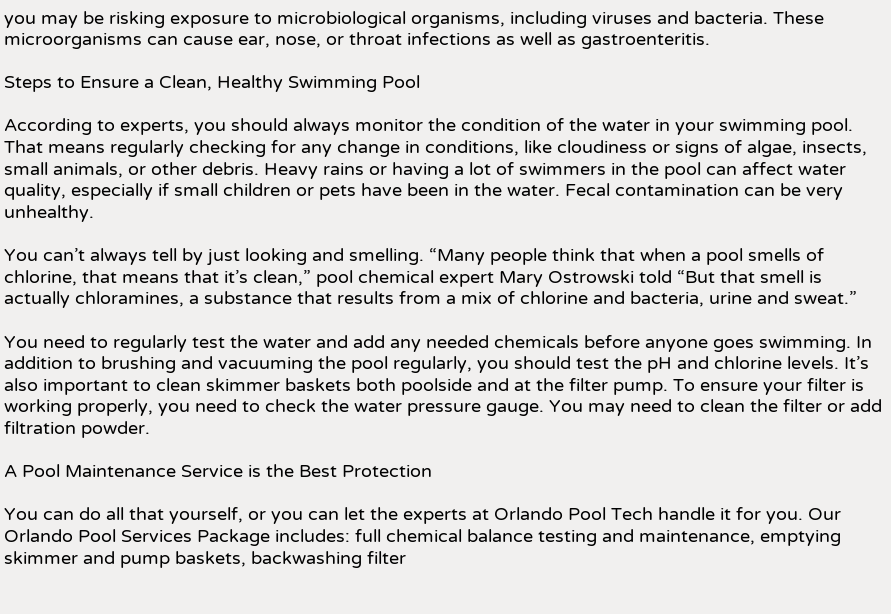you may be risking exposure to microbiological organisms, including viruses and bacteria. These microorganisms can cause ear, nose, or throat infections as well as gastroenteritis.

Steps to Ensure a Clean, Healthy Swimming Pool

According to experts, you should always monitor the condition of the water in your swimming pool. That means regularly checking for any change in conditions, like cloudiness or signs of algae, insects, small animals, or other debris. Heavy rains or having a lot of swimmers in the pool can affect water quality, especially if small children or pets have been in the water. Fecal contamination can be very unhealthy.

You can’t always tell by just looking and smelling. “Many people think that when a pool smells of chlorine, that means that it’s clean,” pool chemical expert Mary Ostrowski told “But that smell is actually chloramines, a substance that results from a mix of chlorine and bacteria, urine and sweat.”

You need to regularly test the water and add any needed chemicals before anyone goes swimming. In addition to brushing and vacuuming the pool regularly, you should test the pH and chlorine levels. It’s also important to clean skimmer baskets both poolside and at the filter pump. To ensure your filter is working properly, you need to check the water pressure gauge. You may need to clean the filter or add filtration powder.

A Pool Maintenance Service is the Best Protection

You can do all that yourself, or you can let the experts at Orlando Pool Tech handle it for you. Our Orlando Pool Services Package includes: full chemical balance testing and maintenance, emptying skimmer and pump baskets, backwashing filter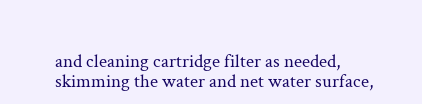and cleaning cartridge filter as needed, skimming the water and net water surface,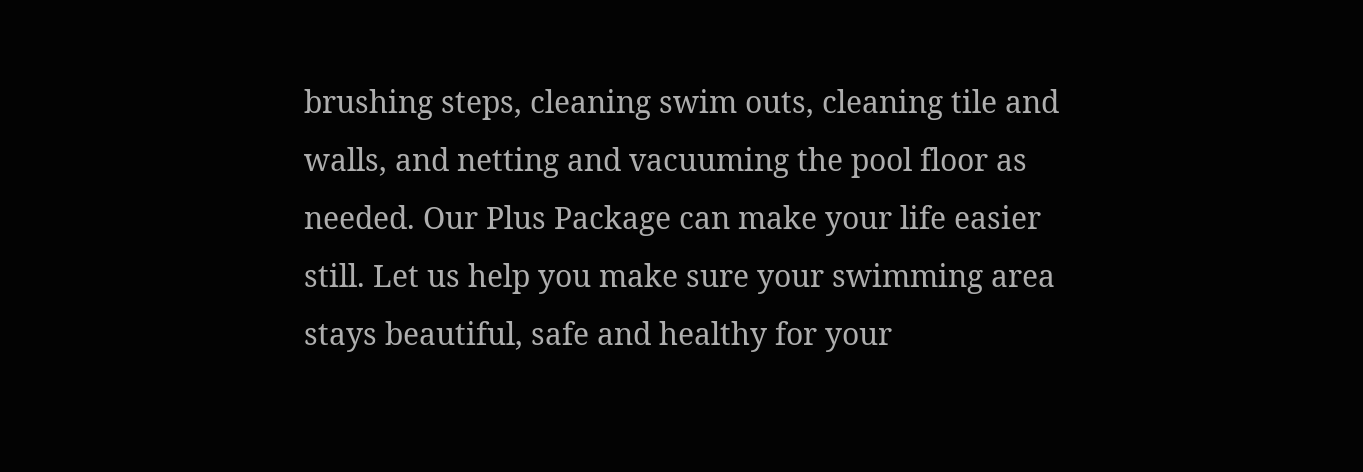brushing steps, cleaning swim outs, cleaning tile and walls, and netting and vacuuming the pool floor as needed. Our Plus Package can make your life easier still. Let us help you make sure your swimming area stays beautiful, safe and healthy for your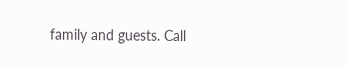family and guests. Call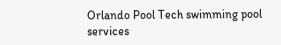Orlando Pool Tech swimming pool services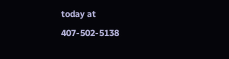today at 407-502-5138